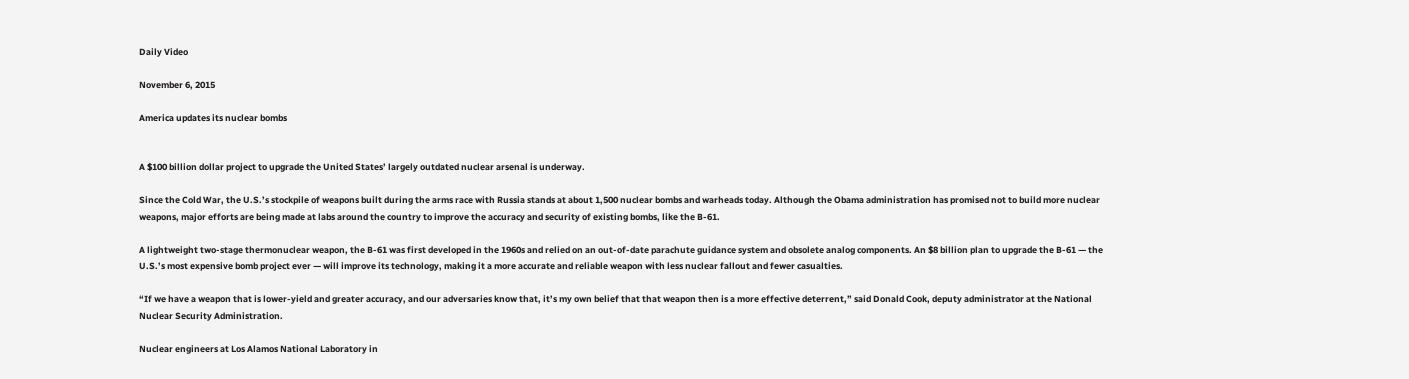Daily Video

November 6, 2015

America updates its nuclear bombs


A $100 billion dollar project to upgrade the United States’ largely outdated nuclear arsenal is underway.

Since the Cold War, the U.S.’s stockpile of weapons built during the arms race with Russia stands at about 1,500 nuclear bombs and warheads today. Although the Obama administration has promised not to build more nuclear weapons, major efforts are being made at labs around the country to improve the accuracy and security of existing bombs, like the B-61.

A lightweight two-stage thermonuclear weapon, the B-61 was first developed in the 1960s and relied on an out-of-date parachute guidance system and obsolete analog components. An $8 billion plan to upgrade the B-61 — the U.S.’s most expensive bomb project ever — will improve its technology, making it a more accurate and reliable weapon with less nuclear fallout and fewer casualties.

“If we have a weapon that is lower-yield and greater accuracy, and our adversaries know that, it’s my own belief that that weapon then is a more effective deterrent,” said Donald Cook, deputy administrator at the National Nuclear Security Administration.

Nuclear engineers at Los Alamos National Laboratory in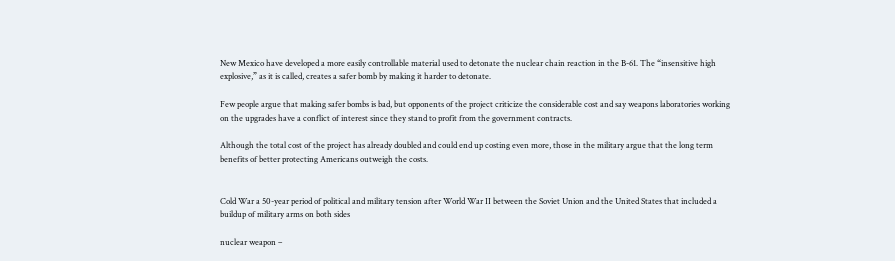New Mexico have developed a more easily controllable material used to detonate the nuclear chain reaction in the B-61. The “insensitive high explosive,” as it is called, creates a safer bomb by making it harder to detonate.

Few people argue that making safer bombs is bad, but opponents of the project criticize the considerable cost and say weapons laboratories working on the upgrades have a conflict of interest since they stand to profit from the government contracts.

Although the total cost of the project has already doubled and could end up costing even more, those in the military argue that the long term benefits of better protecting Americans outweigh the costs.


Cold War a 50-year period of political and military tension after World War II between the Soviet Union and the United States that included a buildup of military arms on both sides

nuclear weapon –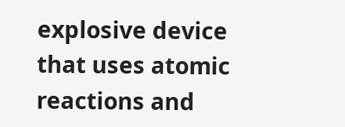explosive device that uses atomic reactions and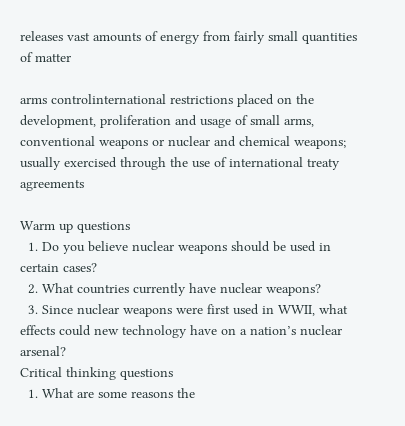releases vast amounts of energy from fairly small quantities of matter

arms controlinternational restrictions placed on the development, proliferation and usage of small arms, conventional weapons or nuclear and chemical weapons; usually exercised through the use of international treaty agreements

Warm up questions
  1. Do you believe nuclear weapons should be used in certain cases?
  2. What countries currently have nuclear weapons?
  3. Since nuclear weapons were first used in WWII, what effects could new technology have on a nation’s nuclear arsenal?
Critical thinking questions
  1. What are some reasons the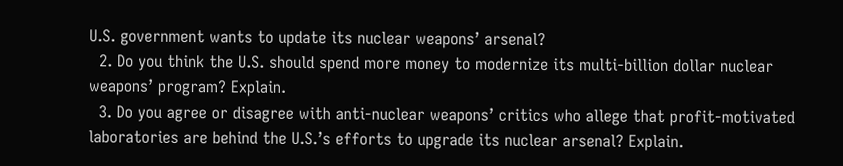U.S. government wants to update its nuclear weapons’ arsenal?
  2. Do you think the U.S. should spend more money to modernize its multi-billion dollar nuclear weapons’ program? Explain.
  3. Do you agree or disagree with anti-nuclear weapons’ critics who allege that profit-motivated laboratories are behind the U.S.’s efforts to upgrade its nuclear arsenal? Explain.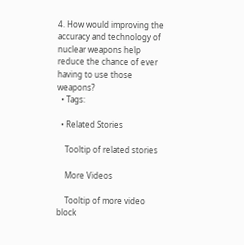4. How would improving the accuracy and technology of nuclear weapons help reduce the chance of ever having to use those weapons?
  • Tags:

  • Related Stories

    Tooltip of related stories

    More Videos

    Tooltip of more video block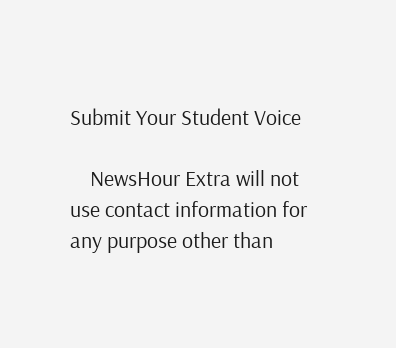Submit Your Student Voice

    NewsHour Extra will not use contact information for any purpose other than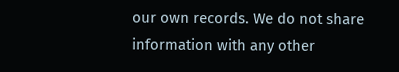our own records. We do not share information with any other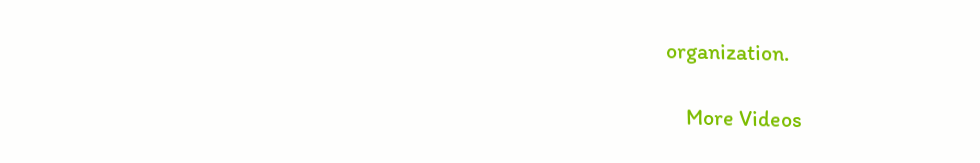organization.

    More Videos